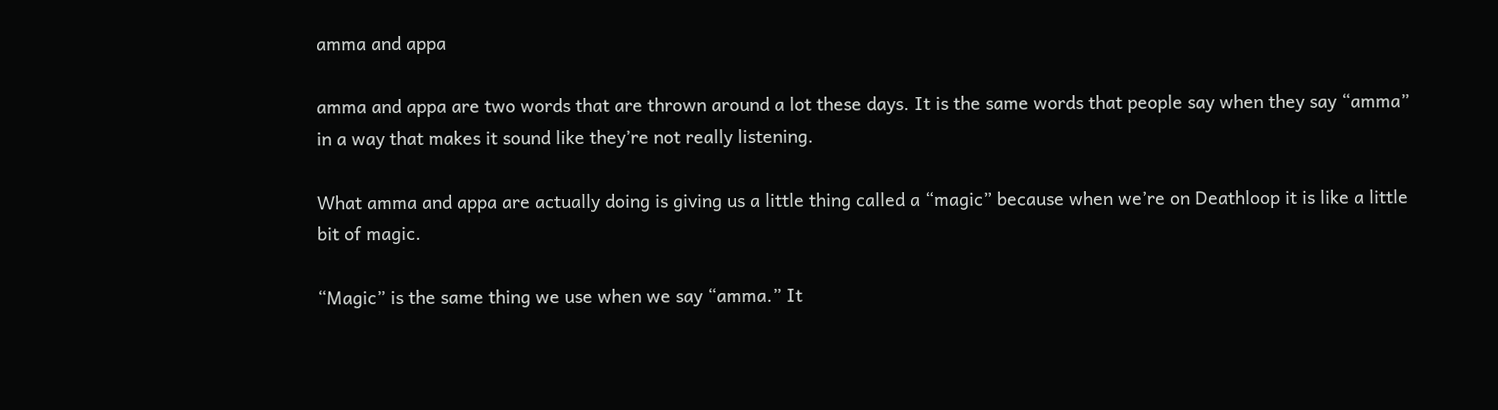amma and appa

amma and appa are two words that are thrown around a lot these days. It is the same words that people say when they say “amma” in a way that makes it sound like they’re not really listening.

What amma and appa are actually doing is giving us a little thing called a “magic” because when we’re on Deathloop it is like a little bit of magic.

“Magic” is the same thing we use when we say “amma.” It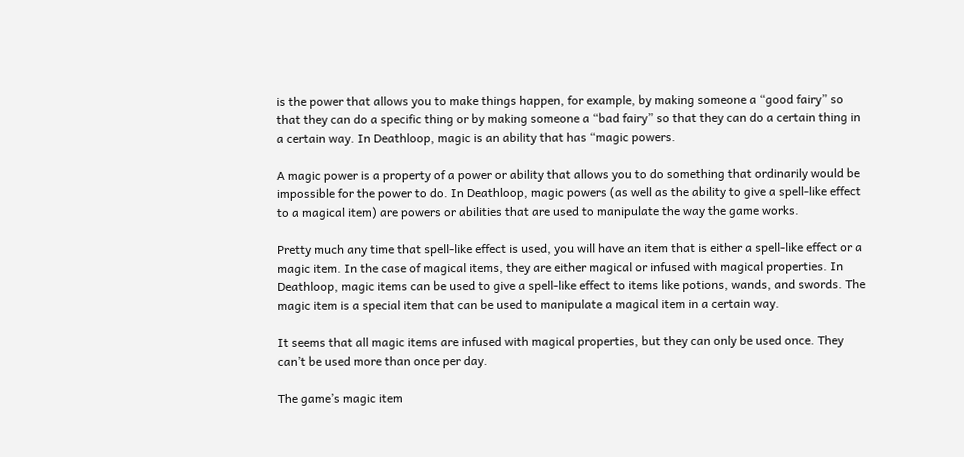is the power that allows you to make things happen, for example, by making someone a “good fairy” so that they can do a specific thing or by making someone a “bad fairy” so that they can do a certain thing in a certain way. In Deathloop, magic is an ability that has “magic powers.

A magic power is a property of a power or ability that allows you to do something that ordinarily would be impossible for the power to do. In Deathloop, magic powers (as well as the ability to give a spell-like effect to a magical item) are powers or abilities that are used to manipulate the way the game works.

Pretty much any time that spell-like effect is used, you will have an item that is either a spell-like effect or a magic item. In the case of magical items, they are either magical or infused with magical properties. In Deathloop, magic items can be used to give a spell-like effect to items like potions, wands, and swords. The magic item is a special item that can be used to manipulate a magical item in a certain way.

It seems that all magic items are infused with magical properties, but they can only be used once. They can’t be used more than once per day.

The game’s magic item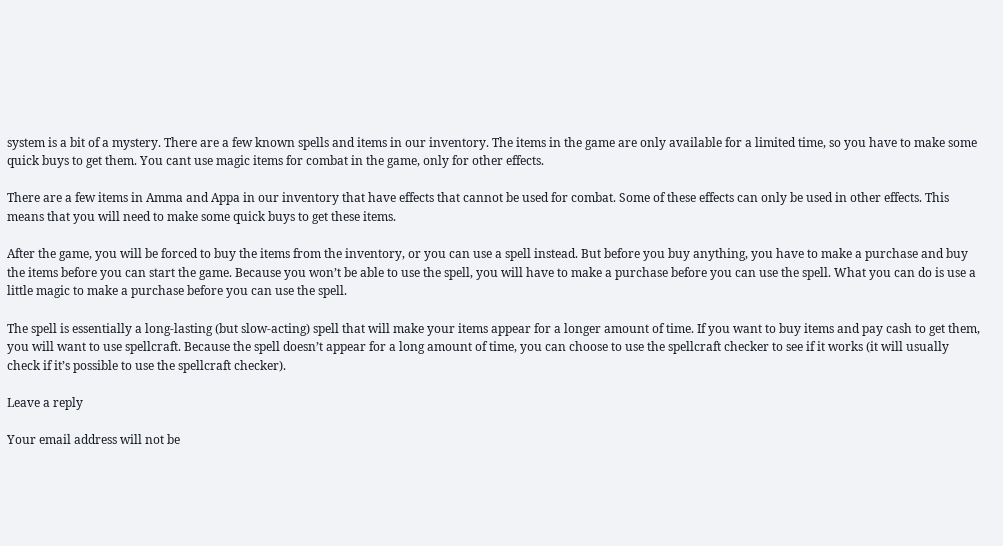system is a bit of a mystery. There are a few known spells and items in our inventory. The items in the game are only available for a limited time, so you have to make some quick buys to get them. You cant use magic items for combat in the game, only for other effects.

There are a few items in Amma and Appa in our inventory that have effects that cannot be used for combat. Some of these effects can only be used in other effects. This means that you will need to make some quick buys to get these items.

After the game, you will be forced to buy the items from the inventory, or you can use a spell instead. But before you buy anything, you have to make a purchase and buy the items before you can start the game. Because you won’t be able to use the spell, you will have to make a purchase before you can use the spell. What you can do is use a little magic to make a purchase before you can use the spell.

The spell is essentially a long-lasting (but slow-acting) spell that will make your items appear for a longer amount of time. If you want to buy items and pay cash to get them, you will want to use spellcraft. Because the spell doesn’t appear for a long amount of time, you can choose to use the spellcraft checker to see if it works (it will usually check if it’s possible to use the spellcraft checker).

Leave a reply

Your email address will not be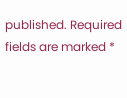published. Required fields are marked *